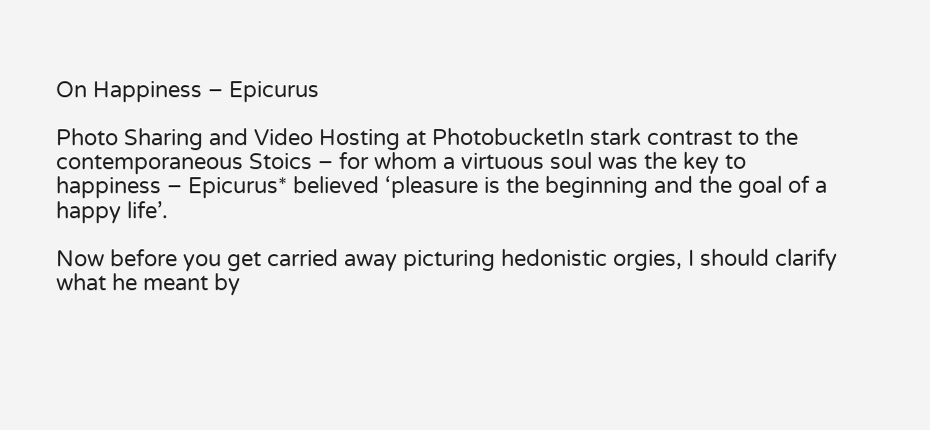On Happiness – Epicurus

Photo Sharing and Video Hosting at PhotobucketIn stark contrast to the contemporaneous Stoics – for whom a virtuous soul was the key to happiness – Epicurus* believed ‘pleasure is the beginning and the goal of a happy life’.

Now before you get carried away picturing hedonistic orgies, I should clarify what he meant by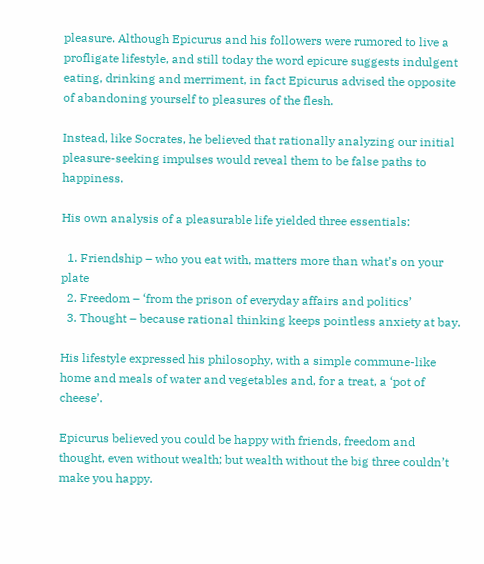pleasure. Although Epicurus and his followers were rumored to live a profligate lifestyle, and still today the word epicure suggests indulgent eating, drinking and merriment, in fact Epicurus advised the opposite of abandoning yourself to pleasures of the flesh.

Instead, like Socrates, he believed that rationally analyzing our initial pleasure-seeking impulses would reveal them to be false paths to happiness.

His own analysis of a pleasurable life yielded three essentials:

  1. Friendship – who you eat with, matters more than what’s on your plate
  2. Freedom – ‘from the prison of everyday affairs and politics’
  3. Thought – because rational thinking keeps pointless anxiety at bay.

His lifestyle expressed his philosophy, with a simple commune-like home and meals of water and vegetables and, for a treat, a ‘pot of cheese’.

Epicurus believed you could be happy with friends, freedom and thought, even without wealth; but wealth without the big three couldn’t make you happy.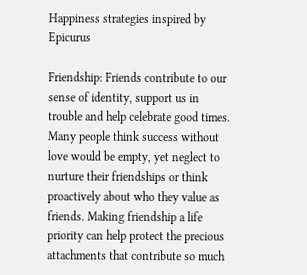Happiness strategies inspired by Epicurus

Friendship: Friends contribute to our sense of identity, support us in trouble and help celebrate good times. Many people think success without love would be empty, yet neglect to nurture their friendships or think proactively about who they value as friends. Making friendship a life priority can help protect the precious attachments that contribute so much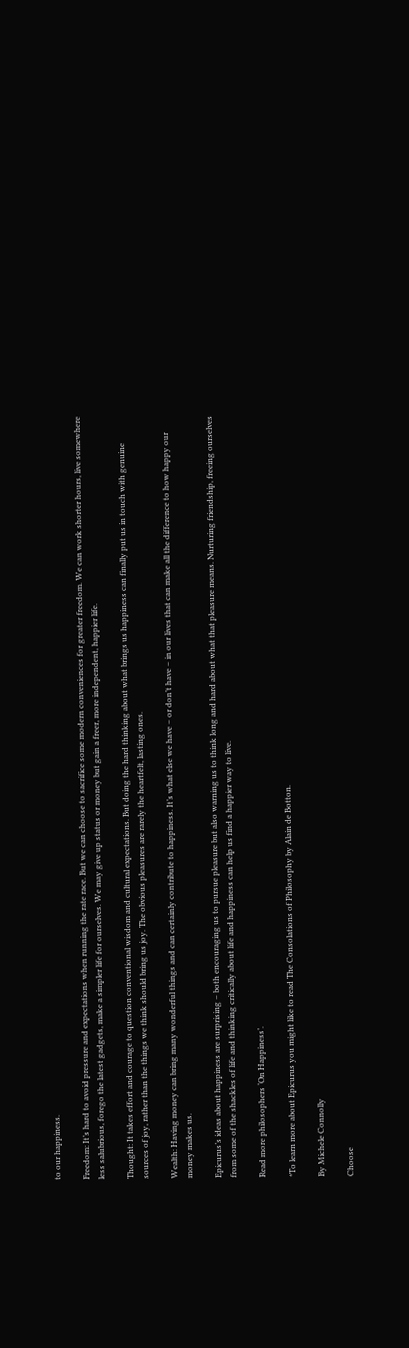to our happiness.

Freedom: It’s hard to avoid pressure and expectations when running the rate race. But we can choose to sacrifice some modern conveniences for greater freedom. We can work shorter hours, live somewhere less salubrious, forego the latest gadgets, make a simpler life for ourselves. We may give up status or money but gain a freer, more independent, happier life.

Thought: It takes effort and courage to question conventional wisdom and cultural expectations. But doing the hard thinking about what brings us happiness can finally put us in touch with genuine sources of joy, rather than the things we think should bring us joy. The obvious pleasures are rarely the heartfelt, lasting ones.

Wealth: Having money can bring many wonderful things and can certainly contribute to happiness. It’s what else we have – or don’t have – in our lives that can make all the difference to how happy our money makes us.

Epicurus’s ideas about happiness are surprising – both encouraging us to pursue pleasure but also warning us to think long and hard about what that pleasure means. Nurturing friendship, freeing ourselves from some of the shackles of life and thinking critically about life and happiness can help us find a happier way to live.

Read more philosophers ‘On Happiness’.

*To learn more about Epicurus you might like to read The Consolations of Philosophy by Alain de Botton.

By Michele Connolly

Choose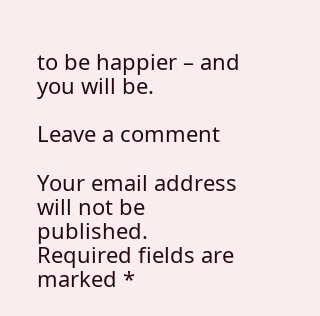to be happier – and you will be.

Leave a comment

Your email address will not be published. Required fields are marked *